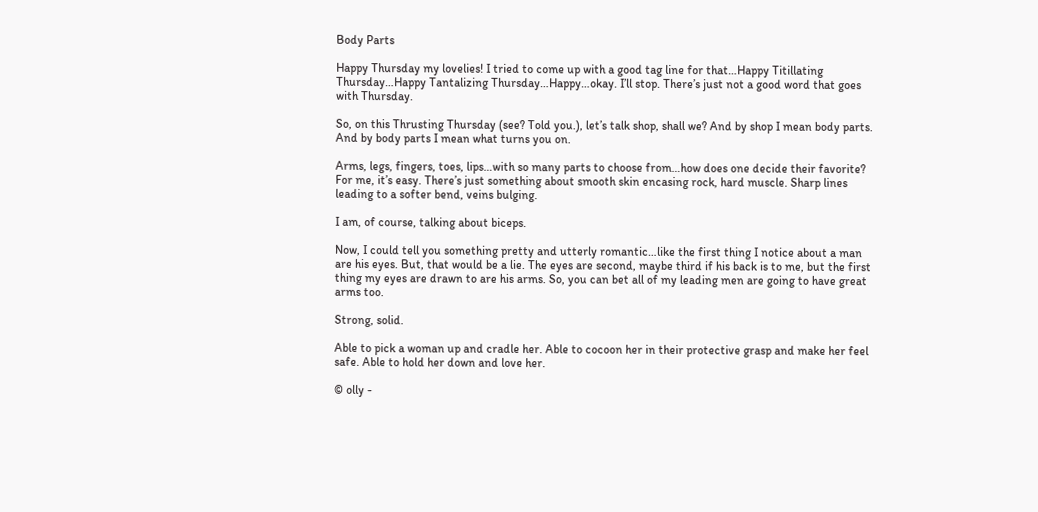Body Parts

Happy Thursday my lovelies! I tried to come up with a good tag line for that…Happy Titillating Thursday…Happy Tantalizing Thursday…Happy…okay. I’ll stop. There’s just not a good word that goes with Thursday.

So, on this Thrusting Thursday (see? Told you.), let’s talk shop, shall we? And by shop I mean body parts. And by body parts I mean what turns you on.

Arms, legs, fingers, toes, lips…with so many parts to choose from…how does one decide their favorite? For me, it’s easy. There’s just something about smooth skin encasing rock, hard muscle. Sharp lines leading to a softer bend, veins bulging.

I am, of course, talking about biceps.

Now, I could tell you something pretty and utterly romantic…like the first thing I notice about a man are his eyes. But, that would be a lie. The eyes are second, maybe third if his back is to me, but the first thing my eyes are drawn to are his arms. So, you can bet all of my leading men are going to have great arms too.

Strong, solid.

Able to pick a woman up and cradle her. Able to cocoon her in their protective grasp and make her feel safe. Able to hold her down and love her.

© olly -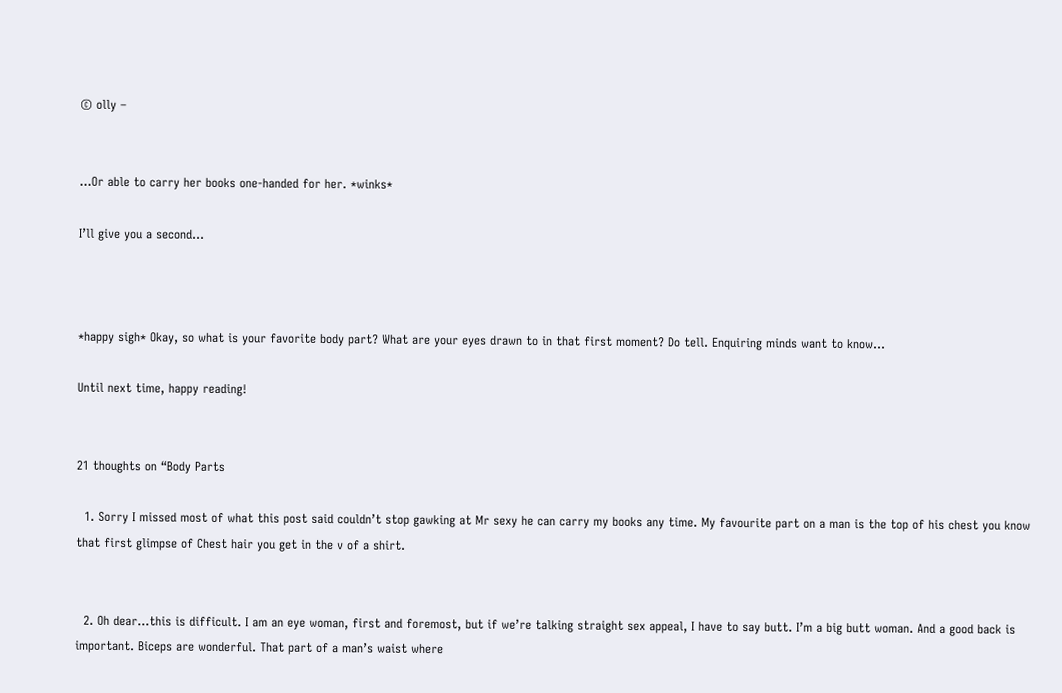© olly –


…Or able to carry her books one-handed for her. *winks*

I’ll give you a second…



*happy sigh* Okay, so what is your favorite body part? What are your eyes drawn to in that first moment? Do tell. Enquiring minds want to know…

Until next time, happy reading!


21 thoughts on “Body Parts

  1. Sorry I missed most of what this post said couldn’t stop gawking at Mr sexy he can carry my books any time. My favourite part on a man is the top of his chest you know that first glimpse of Chest hair you get in the v of a shirt.


  2. Oh dear…this is difficult. I am an eye woman, first and foremost, but if we’re talking straight sex appeal, I have to say butt. I’m a big butt woman. And a good back is important. Biceps are wonderful. That part of a man’s waist where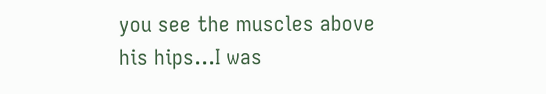you see the muscles above his hips…I was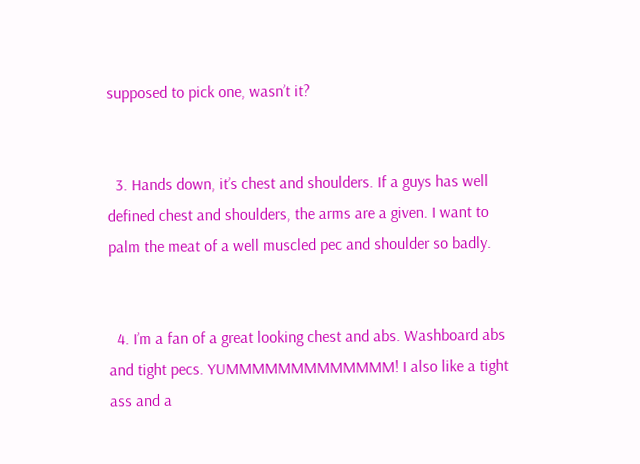supposed to pick one, wasn’t it?


  3. Hands down, it’s chest and shoulders. If a guys has well defined chest and shoulders, the arms are a given. I want to palm the meat of a well muscled pec and shoulder so badly.


  4. I’m a fan of a great looking chest and abs. Washboard abs and tight pecs. YUMMMMMMMMMMMMM! I also like a tight ass and a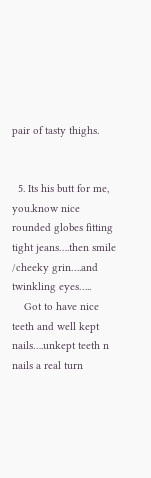pair of tasty thighs.


  5. Its his butt for me, you.know nice rounded globes fitting tight jeans….then smile /cheeky grin….and twinkling eyes…..
    Got to have nice teeth and well kept nails….unkept teeth n nails a real turn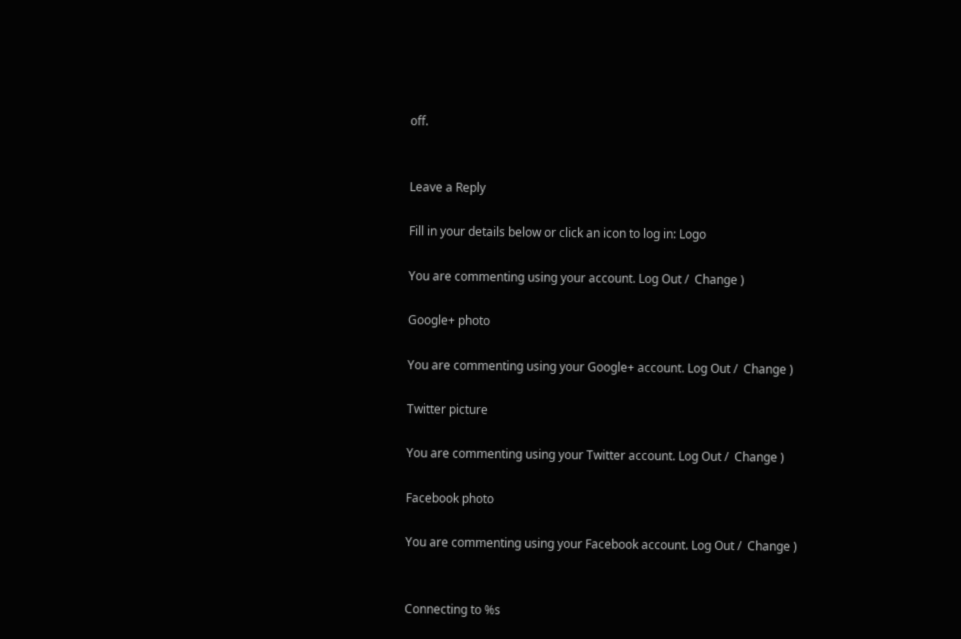off.


Leave a Reply

Fill in your details below or click an icon to log in: Logo

You are commenting using your account. Log Out /  Change )

Google+ photo

You are commenting using your Google+ account. Log Out /  Change )

Twitter picture

You are commenting using your Twitter account. Log Out /  Change )

Facebook photo

You are commenting using your Facebook account. Log Out /  Change )


Connecting to %s